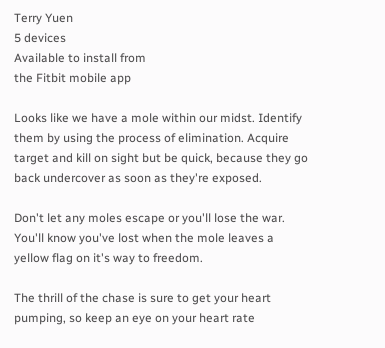Terry Yuen
5 devices
Available to install from
the Fitbit mobile app

Looks like we have a mole within our midst. Identify them by using the process of elimination. Acquire target and kill on sight but be quick, because they go back undercover as soon as they're exposed.

Don't let any moles escape or you'll lose the war. You'll know you've lost when the mole leaves a yellow flag on it's way to freedom.

The thrill of the chase is sure to get your heart pumping, so keep an eye on your heart rate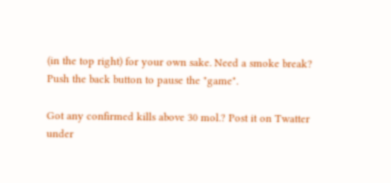(in the top right) for your own sake. Need a smoke break? Push the back button to pause the "game".

Got any confirmed kills above 30 mol.? Post it on Twatter under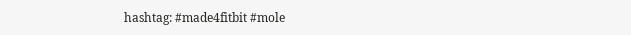hashtag: #made4fitbit #mole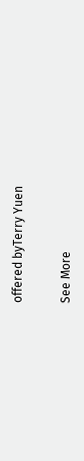offered byTerry Yuen


See More